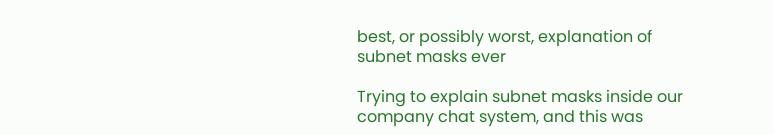best, or possibly worst, explanation of subnet masks ever

Trying to explain subnet masks inside our company chat system, and this was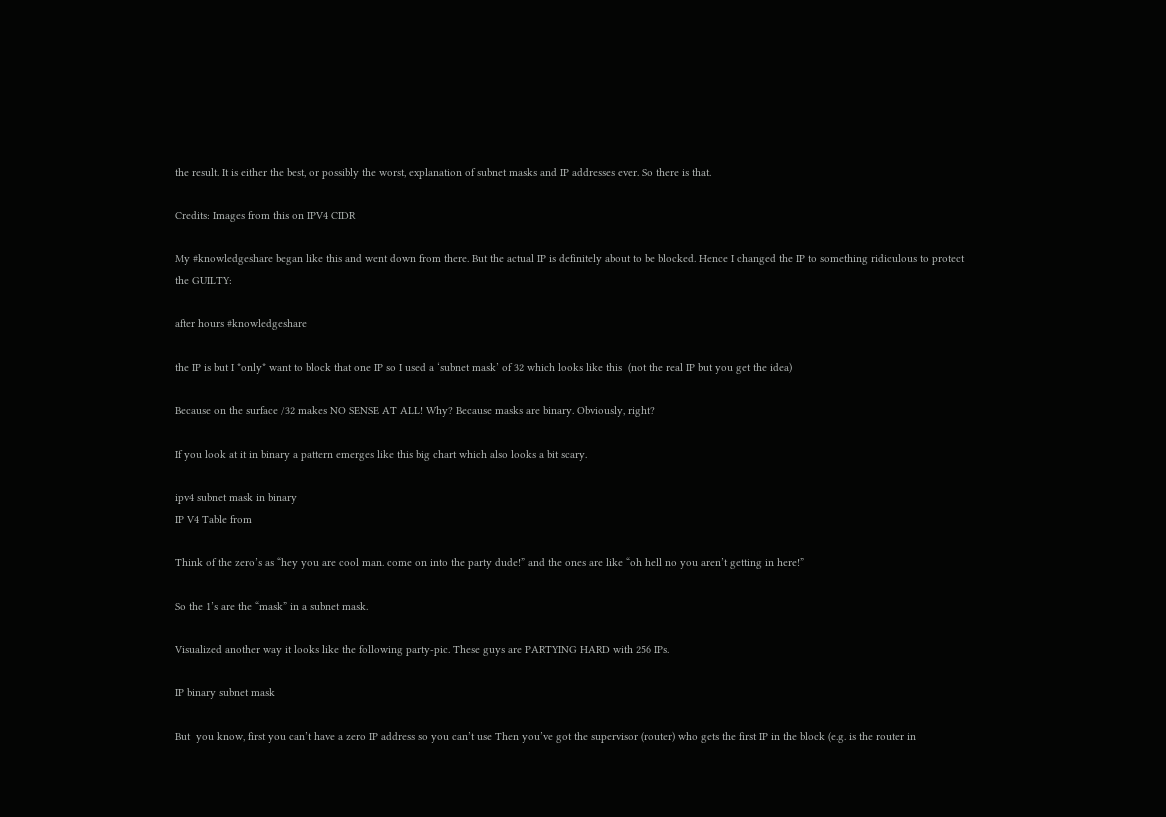the result. It is either the best, or possibly the worst, explanation of subnet masks and IP addresses ever. So there is that.

Credits: Images from this on IPV4 CIDR

My #knowledgeshare began like this and went down from there. But the actual IP is definitely about to be blocked. Hence I changed the IP to something ridiculous to protect the GUILTY:

after hours #knowledgeshare

the IP is but I *only* want to block that one IP so I used a ‘subnet mask’ of 32 which looks like this  (not the real IP but you get the idea)

Because on the surface /32 makes NO SENSE AT ALL! Why? Because masks are binary. Obviously, right?

If you look at it in binary a pattern emerges like this big chart which also looks a bit scary.

ipv4 subnet mask in binary
IP V4 Table from

Think of the zero’s as “hey you are cool man. come on into the party dude!” and the ones are like “oh hell no you aren’t getting in here!”

So the 1’s are the “mask” in a subnet mask.

Visualized another way it looks like the following party-pic. These guys are PARTYING HARD with 256 IPs.

IP binary subnet mask

But  you know, first you can’t have a zero IP address so you can’t use Then you’ve got the supervisor (router) who gets the first IP in the block (e.g. is the router in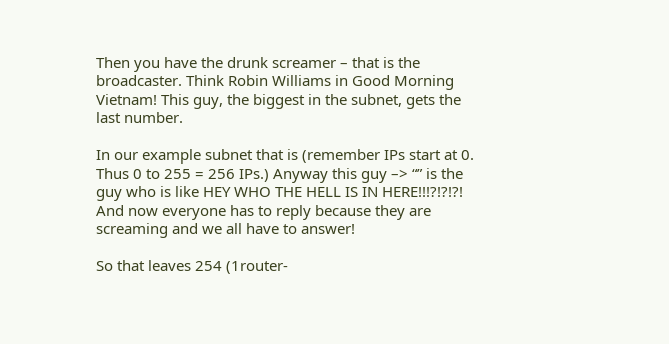Then you have the drunk screamer – that is the broadcaster. Think Robin Williams in Good Morning Vietnam! This guy, the biggest in the subnet, gets the last number.

In our example subnet that is (remember IPs start at 0. Thus 0 to 255 = 256 IPs.) Anyway this guy –> “” is the guy who is like HEY WHO THE HELL IS IN HERE!!!?!?!?!  And now everyone has to reply because they are screaming and we all have to answer!

So that leaves 254 (1router-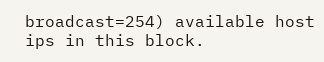broadcast=254) available host ips in this block.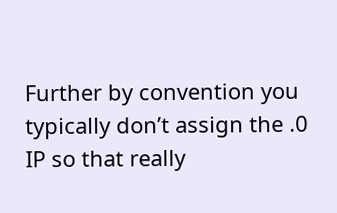Further by convention you typically don’t assign the .0 IP so that really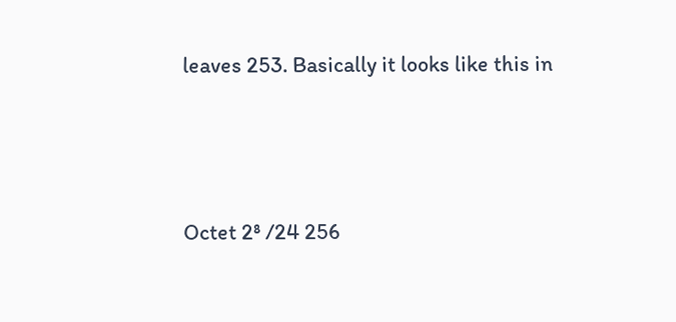leaves 253. Basically it looks like this in



Octet 2⁸ /24 256